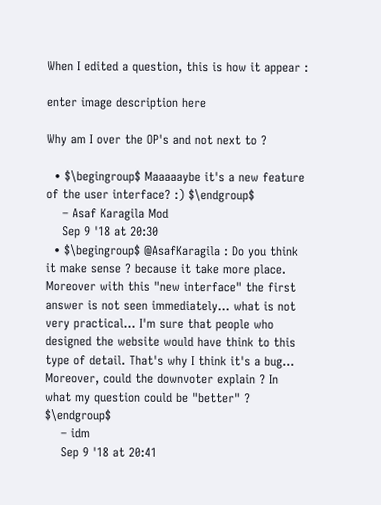When I edited a question, this is how it appear :

enter image description here

Why am I over the OP's and not next to ?

  • $\begingroup$ Maaaaaybe it's a new feature of the user interface? :) $\endgroup$
    – Asaf Karagila Mod
    Sep 9 '18 at 20:30
  • $\begingroup$ @AsafKaragila : Do you think it make sense ? because it take more place. Moreover with this "new interface" the first answer is not seen immediately... what is not very practical... I'm sure that people who designed the website would have think to this type of detail. That's why I think it's a bug... Moreover, could the downvoter explain ? In what my question could be "better" ? $\endgroup$
    – idm
    Sep 9 '18 at 20:41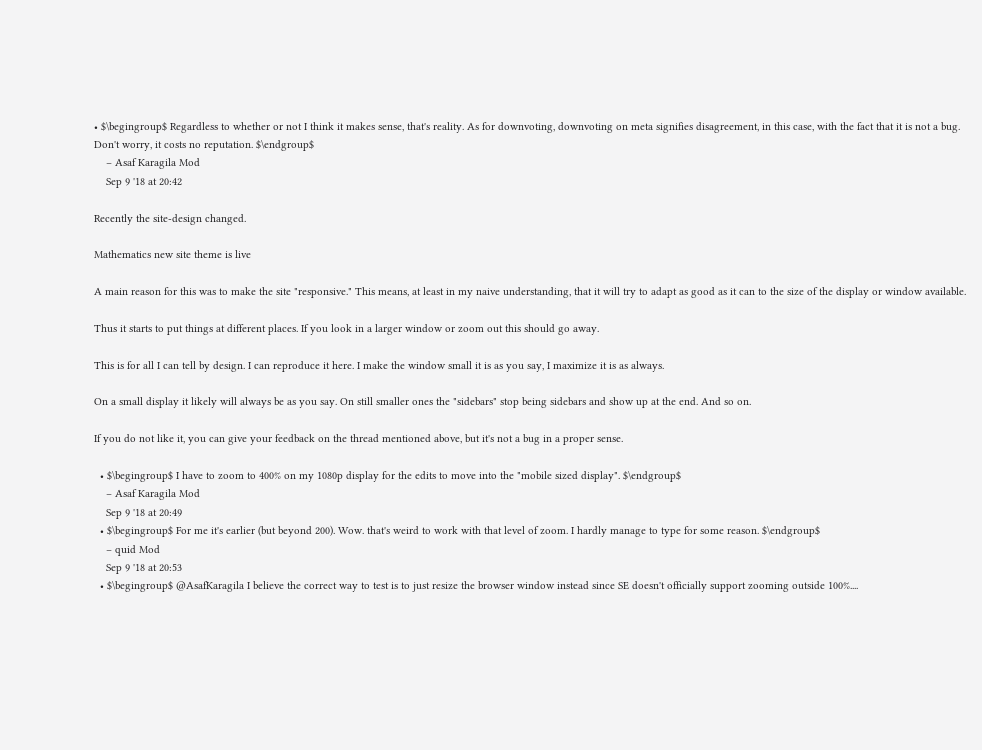• $\begingroup$ Regardless to whether or not I think it makes sense, that's reality. As for downvoting, downvoting on meta signifies disagreement, in this case, with the fact that it is not a bug. Don't worry, it costs no reputation. $\endgroup$
    – Asaf Karagila Mod
    Sep 9 '18 at 20:42

Recently the site-design changed.

Mathematics new site theme is live

A main reason for this was to make the site "responsive." This means, at least in my naive understanding, that it will try to adapt as good as it can to the size of the display or window available.

Thus it starts to put things at different places. If you look in a larger window or zoom out this should go away.

This is for all I can tell by design. I can reproduce it here. I make the window small it is as you say, I maximize it is as always.

On a small display it likely will always be as you say. On still smaller ones the "sidebars" stop being sidebars and show up at the end. And so on.

If you do not like it, you can give your feedback on the thread mentioned above, but it's not a bug in a proper sense.

  • $\begingroup$ I have to zoom to 400% on my 1080p display for the edits to move into the "mobile sized display". $\endgroup$
    – Asaf Karagila Mod
    Sep 9 '18 at 20:49
  • $\begingroup$ For me it's earlier (but beyond 200). Wow. that's weird to work with that level of zoom. I hardly manage to type for some reason. $\endgroup$
    – quid Mod
    Sep 9 '18 at 20:53
  • $\begingroup$ @AsafKaragila I believe the correct way to test is to just resize the browser window instead since SE doesn't officially support zooming outside 100%....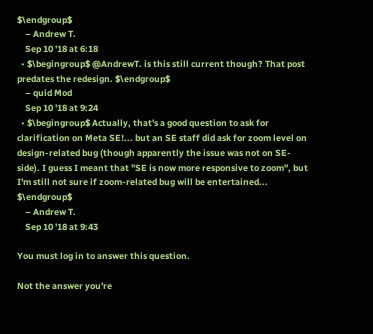$\endgroup$
    – Andrew T.
    Sep 10 '18 at 6:18
  • $\begingroup$ @AndrewT. is this still current though? That post predates the redesign. $\endgroup$
    – quid Mod
    Sep 10 '18 at 9:24
  • $\begingroup$ Actually, that's a good question to ask for clarification on Meta SE!... but an SE staff did ask for zoom level on design-related bug (though apparently the issue was not on SE-side). I guess I meant that "SE is now more responsive to zoom", but I'm still not sure if zoom-related bug will be entertained... $\endgroup$
    – Andrew T.
    Sep 10 '18 at 9:43

You must log in to answer this question.

Not the answer you're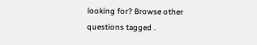looking for? Browse other questions tagged .